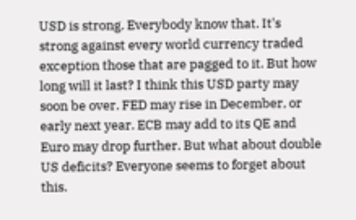USD is strong. Everybody know that. It's strong against every world currency traded exception those that are pagged to it. But how long will it last? I think this USD party may soon be over. FED may rise in December, or early next year. ECB may add to its QE and Euro may drop further. But what about double US deficits? Everyone seems to forget about this.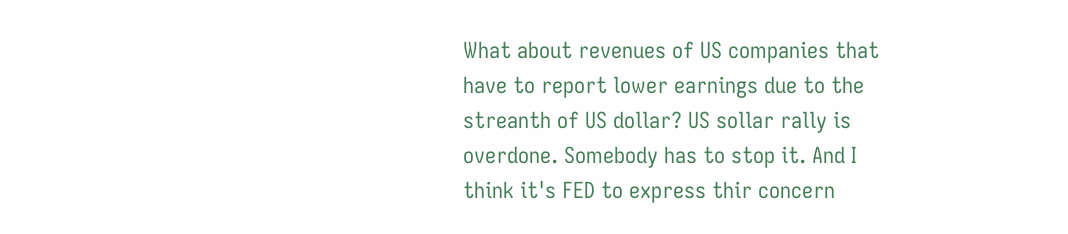What about revenues of US companies that have to report lower earnings due to the streanth of US dollar? US sollar rally is overdone. Somebody has to stop it. And I think it's FED to express thir concern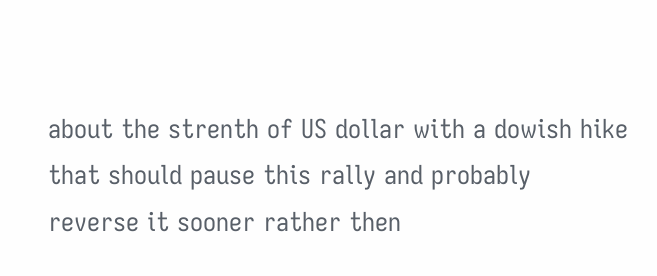about the strenth of US dollar with a dowish hike that should pause this rally and probably reverse it sooner rather then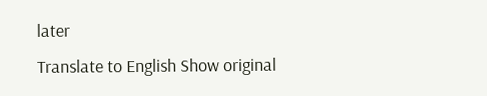later
Translate to English Show original